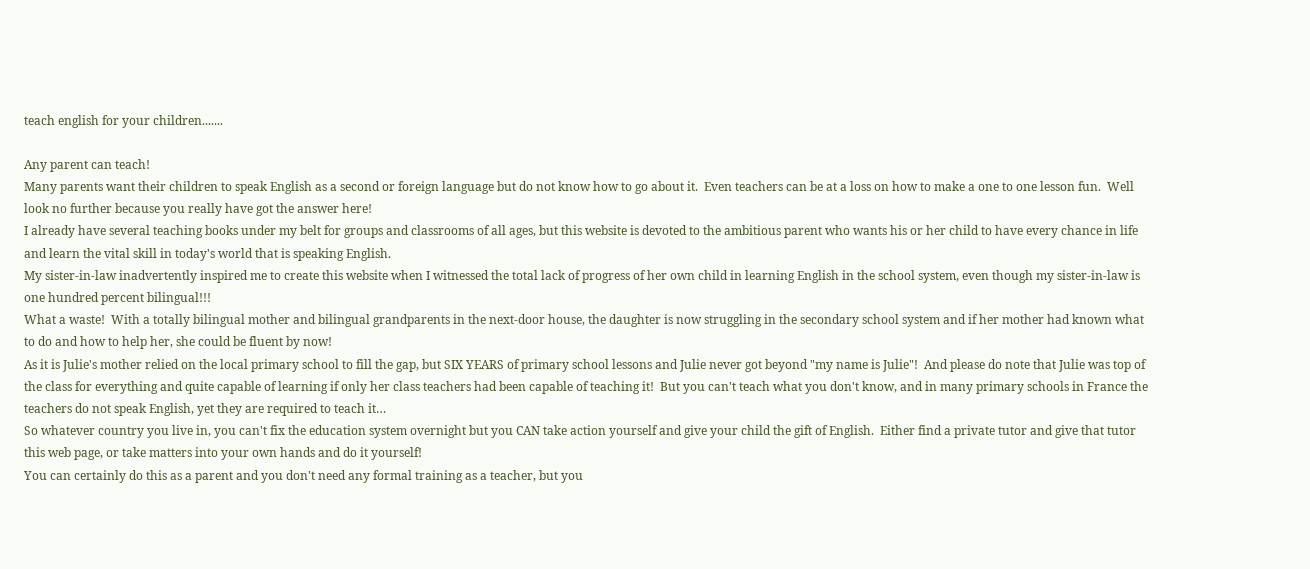teach english for your children.......

Any parent can teach!
Many parents want their children to speak English as a second or foreign language but do not know how to go about it.  Even teachers can be at a loss on how to make a one to one lesson fun.  Well look no further because you really have got the answer here!
I already have several teaching books under my belt for groups and classrooms of all ages, but this website is devoted to the ambitious parent who wants his or her child to have every chance in life and learn the vital skill in today's world that is speaking English.
My sister-in-law inadvertently inspired me to create this website when I witnessed the total lack of progress of her own child in learning English in the school system, even though my sister-in-law is one hundred percent bilingual!!!
What a waste!  With a totally bilingual mother and bilingual grandparents in the next-door house, the daughter is now struggling in the secondary school system and if her mother had known what to do and how to help her, she could be fluent by now!
As it is Julie's mother relied on the local primary school to fill the gap, but SIX YEARS of primary school lessons and Julie never got beyond "my name is Julie"!  And please do note that Julie was top of the class for everything and quite capable of learning if only her class teachers had been capable of teaching it!  But you can't teach what you don't know, and in many primary schools in France the teachers do not speak English, yet they are required to teach it…
So whatever country you live in, you can't fix the education system overnight but you CAN take action yourself and give your child the gift of English.  Either find a private tutor and give that tutor this web page, or take matters into your own hands and do it yourself!
You can certainly do this as a parent and you don't need any formal training as a teacher, but you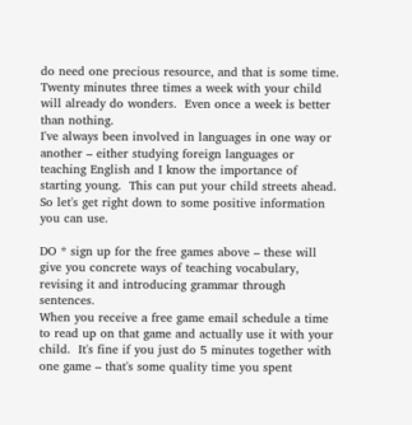do need one precious resource, and that is some time.  Twenty minutes three times a week with your child will already do wonders.  Even once a week is better than nothing.
I've always been involved in languages in one way or another – either studying foreign languages or teaching English and I know the importance of starting young.  This can put your child streets ahead.
So let's get right down to some positive information you can use.

DO * sign up for the free games above – these will give you concrete ways of teaching vocabulary, revising it and introducing grammar through sentences.
When you receive a free game email schedule a time to read up on that game and actually use it with your child.  It's fine if you just do 5 minutes together with one game – that's some quality time you spent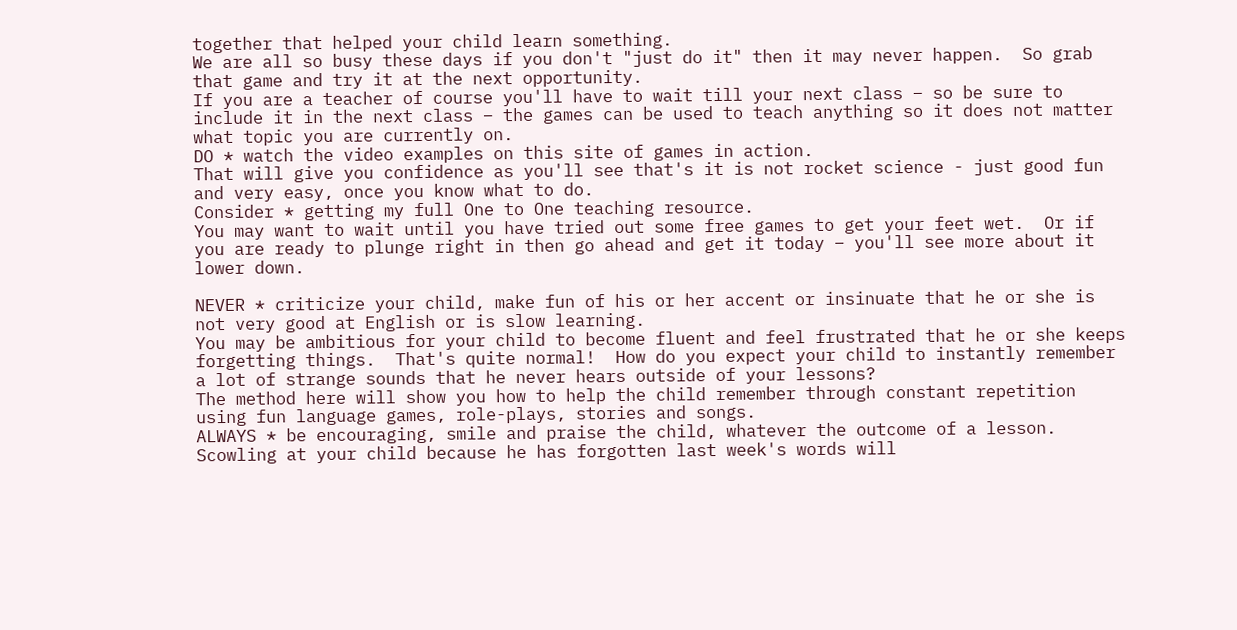together that helped your child learn something.
We are all so busy these days if you don't "just do it" then it may never happen.  So grab that game and try it at the next opportunity.
If you are a teacher of course you'll have to wait till your next class – so be sure to include it in the next class – the games can be used to teach anything so it does not matter what topic you are currently on.
DO * watch the video examples on this site of games in action.
That will give you confidence as you'll see that's it is not rocket science - just good fun and very easy, once you know what to do.
Consider * getting my full One to One teaching resource.
You may want to wait until you have tried out some free games to get your feet wet.  Or if you are ready to plunge right in then go ahead and get it today – you'll see more about it lower down.

NEVER * criticize your child, make fun of his or her accent or insinuate that he or she is not very good at English or is slow learning.
You may be ambitious for your child to become fluent and feel frustrated that he or she keeps forgetting things.  That's quite normal!  How do you expect your child to instantly remember a lot of strange sounds that he never hears outside of your lessons?
The method here will show you how to help the child remember through constant repetition using fun language games, role-plays, stories and songs.
ALWAYS * be encouraging, smile and praise the child, whatever the outcome of a lesson.
Scowling at your child because he has forgotten last week's words will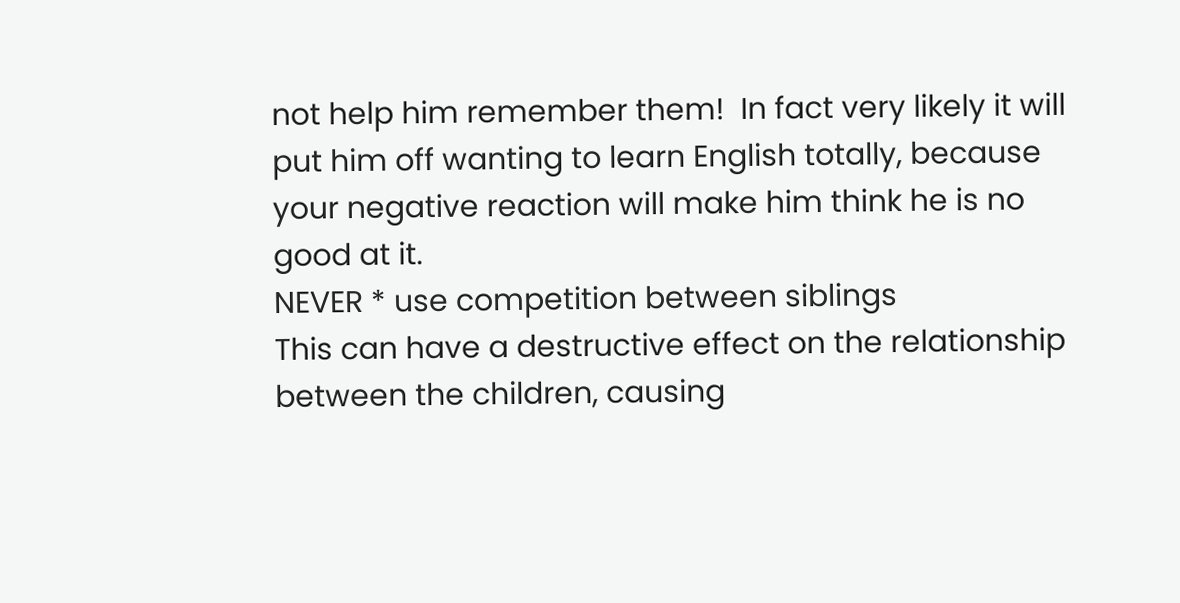not help him remember them!  In fact very likely it will put him off wanting to learn English totally, because your negative reaction will make him think he is no good at it.
NEVER * use competition between siblings
This can have a destructive effect on the relationship between the children, causing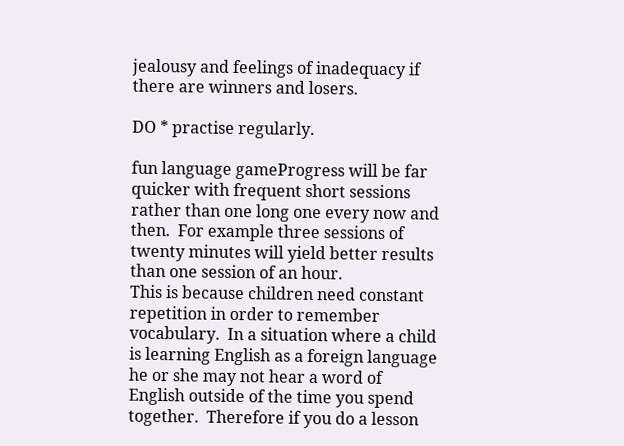jealousy and feelings of inadequacy if there are winners and losers.

DO * practise regularly.

fun language gameProgress will be far quicker with frequent short sessions rather than one long one every now and then.  For example three sessions of twenty minutes will yield better results than one session of an hour.
This is because children need constant repetition in order to remember vocabulary.  In a situation where a child is learning English as a foreign language he or she may not hear a word of English outside of the time you spend together.  Therefore if you do a lesson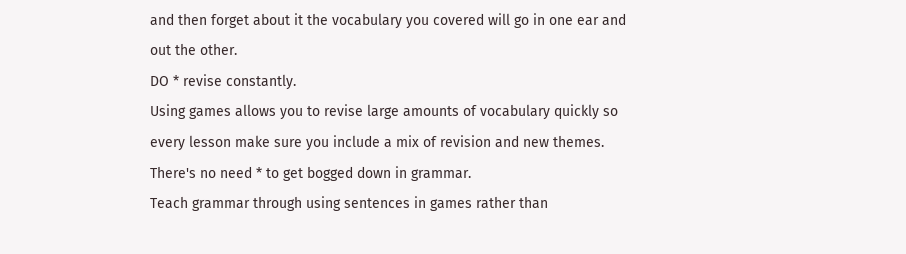and then forget about it the vocabulary you covered will go in one ear and out the other.
DO * revise constantly.
Using games allows you to revise large amounts of vocabulary quickly so every lesson make sure you include a mix of revision and new themes.
There's no need * to get bogged down in grammar.
Teach grammar through using sentences in games rather than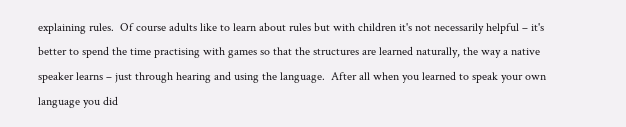explaining rules.  Of course adults like to learn about rules but with children it's not necessarily helpful – it's better to spend the time practising with games so that the structures are learned naturally, the way a native speaker learns – just through hearing and using the language.  After all when you learned to speak your own language you did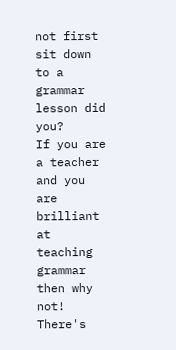not first sit down to a grammar lesson did you?
If you are a teacher and you are brilliant at teaching grammar then why not!  There's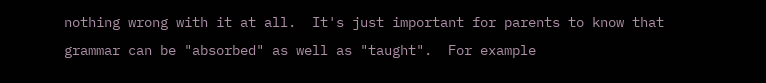nothing wrong with it at all.  It's just important for parents to know that grammar can be "absorbed" as well as "taught".  For example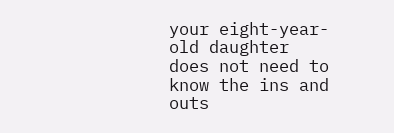your eight-year-old daughter does not need to know the ins and outs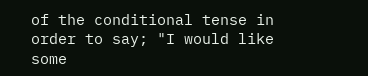of the conditional tense in order to say; "I would like some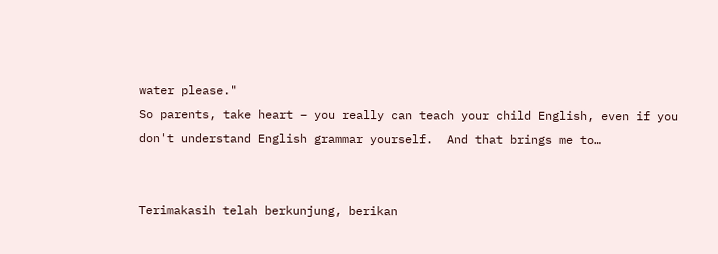water please."
So parents, take heart – you really can teach your child English, even if you don't understand English grammar yourself.  And that brings me to…


Terimakasih telah berkunjung, berikan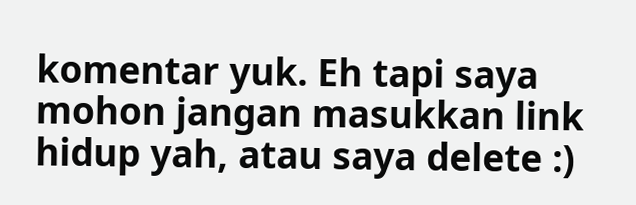komentar yuk. Eh tapi saya mohon jangan masukkan link hidup yah, atau saya delete :)